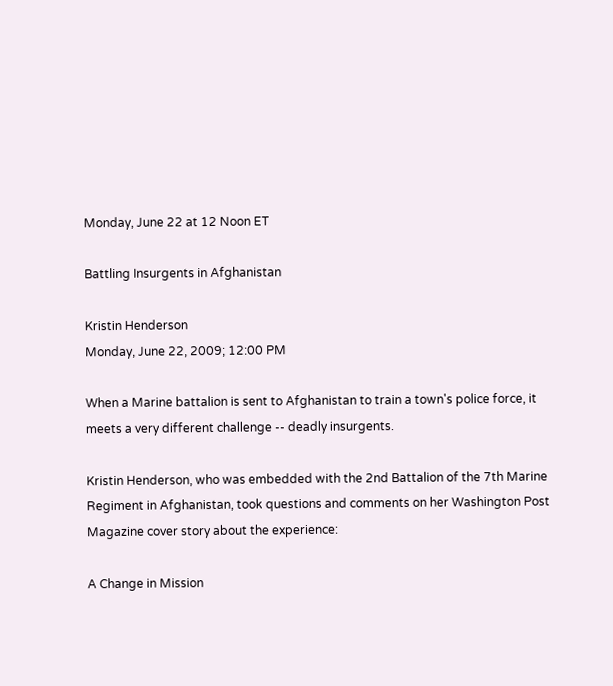Monday, June 22 at 12 Noon ET

Battling Insurgents in Afghanistan

Kristin Henderson
Monday, June 22, 2009; 12:00 PM

When a Marine battalion is sent to Afghanistan to train a town's police force, it meets a very different challenge -- deadly insurgents.

Kristin Henderson, who was embedded with the 2nd Battalion of the 7th Marine Regiment in Afghanistan, took questions and comments on her Washington Post Magazine cover story about the experience:

A Change in Mission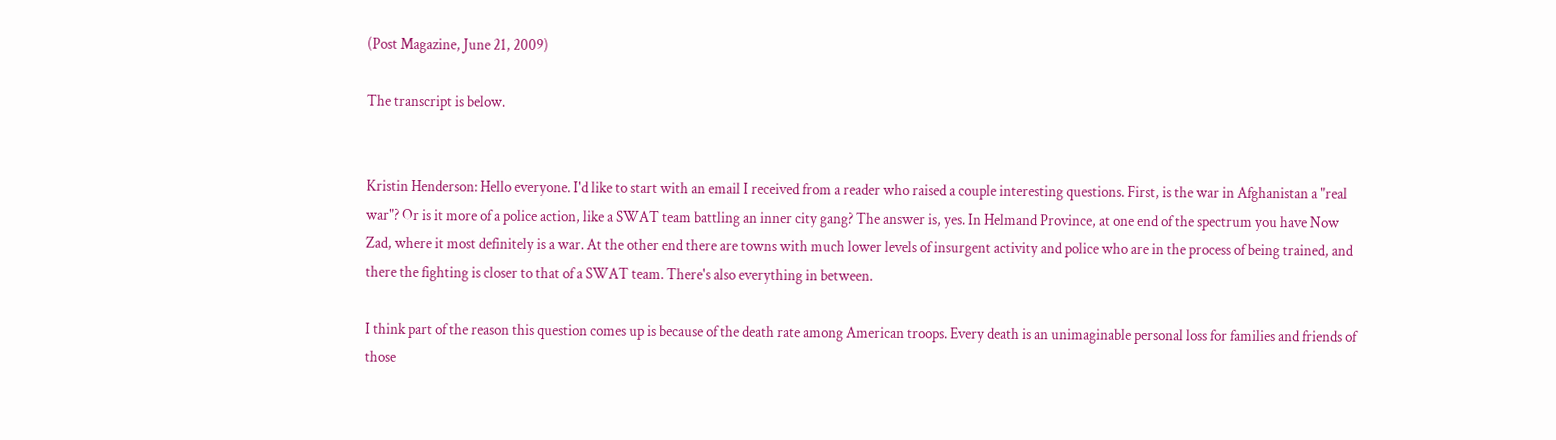(Post Magazine, June 21, 2009)

The transcript is below.


Kristin Henderson: Hello everyone. I'd like to start with an email I received from a reader who raised a couple interesting questions. First, is the war in Afghanistan a "real war"? Or is it more of a police action, like a SWAT team battling an inner city gang? The answer is, yes. In Helmand Province, at one end of the spectrum you have Now Zad, where it most definitely is a war. At the other end there are towns with much lower levels of insurgent activity and police who are in the process of being trained, and there the fighting is closer to that of a SWAT team. There's also everything in between.

I think part of the reason this question comes up is because of the death rate among American troops. Every death is an unimaginable personal loss for families and friends of those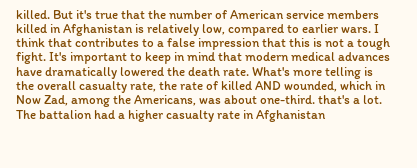killed. But it's true that the number of American service members killed in Afghanistan is relatively low, compared to earlier wars. I think that contributes to a false impression that this is not a tough fight. It's important to keep in mind that modern medical advances have dramatically lowered the death rate. What's more telling is the overall casualty rate, the rate of killed AND wounded, which in Now Zad, among the Americans, was about one-third. that's a lot. The battalion had a higher casualty rate in Afghanistan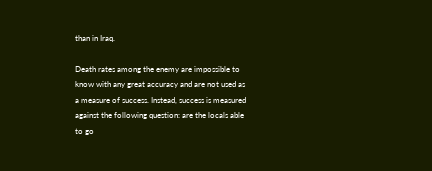than in Iraq.

Death rates among the enemy are impossible to know with any great accuracy and are not used as a measure of success. Instead, success is measured against the following question: are the locals able to go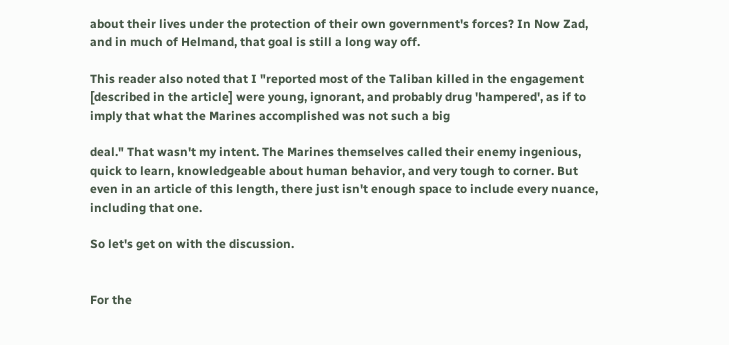about their lives under the protection of their own government's forces? In Now Zad, and in much of Helmand, that goal is still a long way off.

This reader also noted that I "reported most of the Taliban killed in the engagement [described in the article] were young, ignorant, and probably drug 'hampered', as if to imply that what the Marines accomplished was not such a big

deal." That wasn't my intent. The Marines themselves called their enemy ingenious, quick to learn, knowledgeable about human behavior, and very tough to corner. But even in an article of this length, there just isn't enough space to include every nuance, including that one.

So let's get on with the discussion.


For the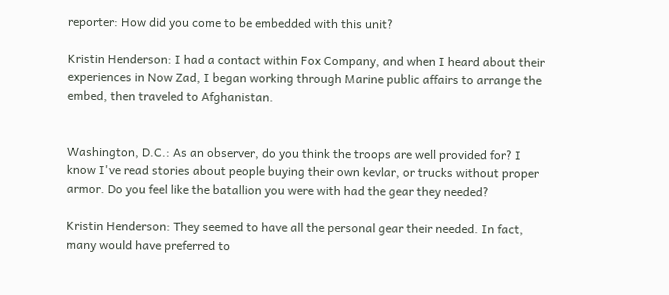reporter: How did you come to be embedded with this unit?

Kristin Henderson: I had a contact within Fox Company, and when I heard about their experiences in Now Zad, I began working through Marine public affairs to arrange the embed, then traveled to Afghanistan.


Washington, D.C.: As an observer, do you think the troops are well provided for? I know I've read stories about people buying their own kevlar, or trucks without proper armor. Do you feel like the batallion you were with had the gear they needed?

Kristin Henderson: They seemed to have all the personal gear their needed. In fact, many would have preferred to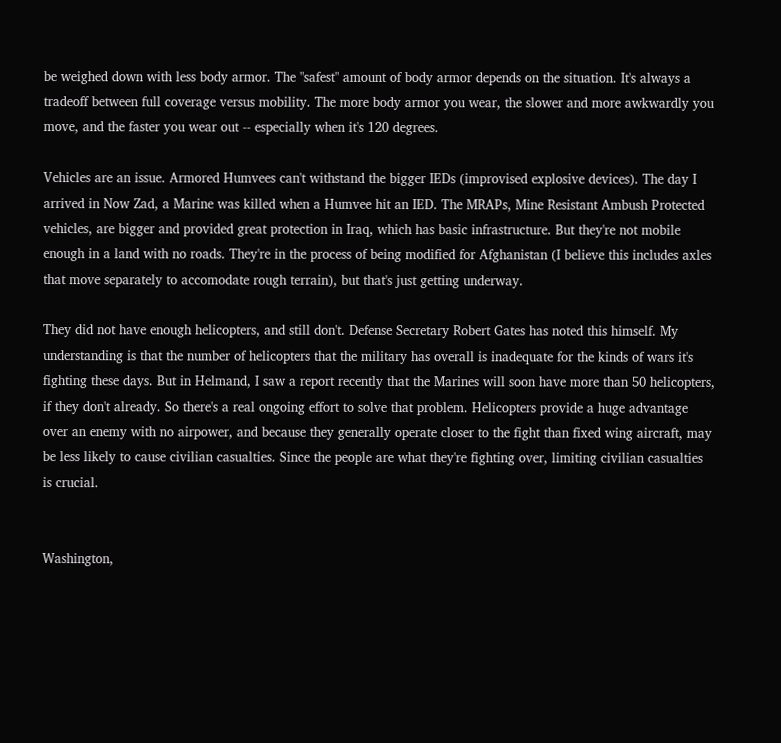be weighed down with less body armor. The "safest" amount of body armor depends on the situation. It's always a tradeoff between full coverage versus mobility. The more body armor you wear, the slower and more awkwardly you move, and the faster you wear out -- especially when it's 120 degrees.

Vehicles are an issue. Armored Humvees can't withstand the bigger IEDs (improvised explosive devices). The day I arrived in Now Zad, a Marine was killed when a Humvee hit an IED. The MRAPs, Mine Resistant Ambush Protected vehicles, are bigger and provided great protection in Iraq, which has basic infrastructure. But they're not mobile enough in a land with no roads. They're in the process of being modified for Afghanistan (I believe this includes axles that move separately to accomodate rough terrain), but that's just getting underway.

They did not have enough helicopters, and still don't. Defense Secretary Robert Gates has noted this himself. My understanding is that the number of helicopters that the military has overall is inadequate for the kinds of wars it's fighting these days. But in Helmand, I saw a report recently that the Marines will soon have more than 50 helicopters, if they don't already. So there's a real ongoing effort to solve that problem. Helicopters provide a huge advantage over an enemy with no airpower, and because they generally operate closer to the fight than fixed wing aircraft, may be less likely to cause civilian casualties. Since the people are what they're fighting over, limiting civilian casualties is crucial.


Washington,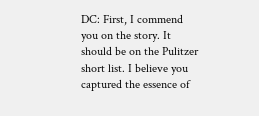DC: First, I commend you on the story. It should be on the Pulitzer short list. I believe you captured the essence of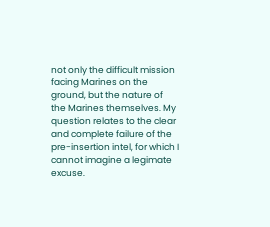not only the difficult mission facing Marines on the ground, but the nature of the Marines themselves. My question relates to the clear and complete failure of the pre-insertion intel, for which I cannot imagine a legimate excuse.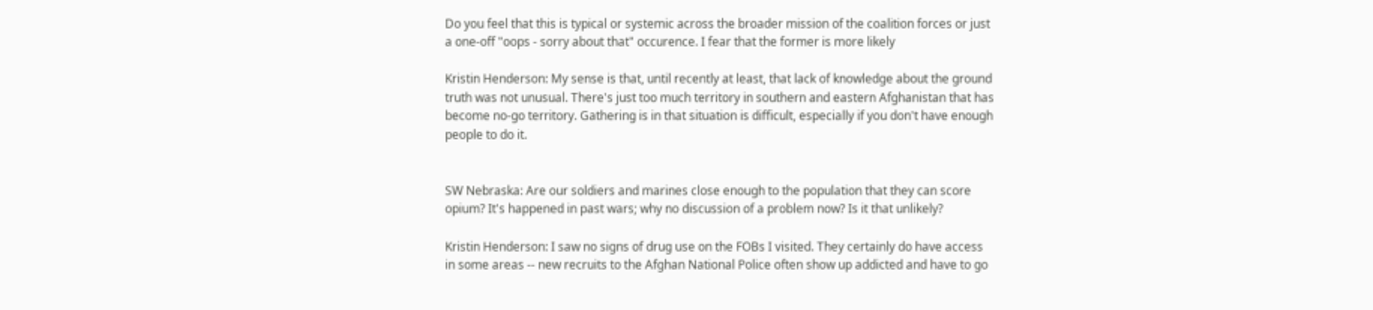Do you feel that this is typical or systemic across the broader mission of the coalition forces or just a one-off "oops - sorry about that" occurence. I fear that the former is more likely

Kristin Henderson: My sense is that, until recently at least, that lack of knowledge about the ground truth was not unusual. There's just too much territory in southern and eastern Afghanistan that has become no-go territory. Gathering is in that situation is difficult, especially if you don't have enough people to do it.


SW Nebraska: Are our soldiers and marines close enough to the population that they can score opium? It's happened in past wars; why no discussion of a problem now? Is it that unlikely?

Kristin Henderson: I saw no signs of drug use on the FOBs I visited. They certainly do have access in some areas -- new recruits to the Afghan National Police often show up addicted and have to go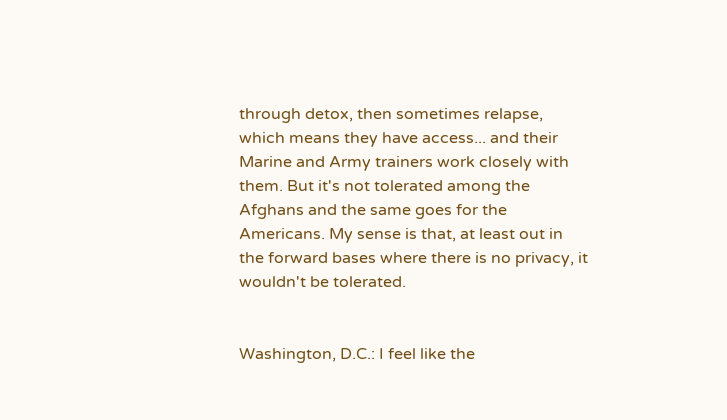through detox, then sometimes relapse, which means they have access... and their Marine and Army trainers work closely with them. But it's not tolerated among the Afghans and the same goes for the Americans. My sense is that, at least out in the forward bases where there is no privacy, it wouldn't be tolerated.


Washington, D.C.: I feel like the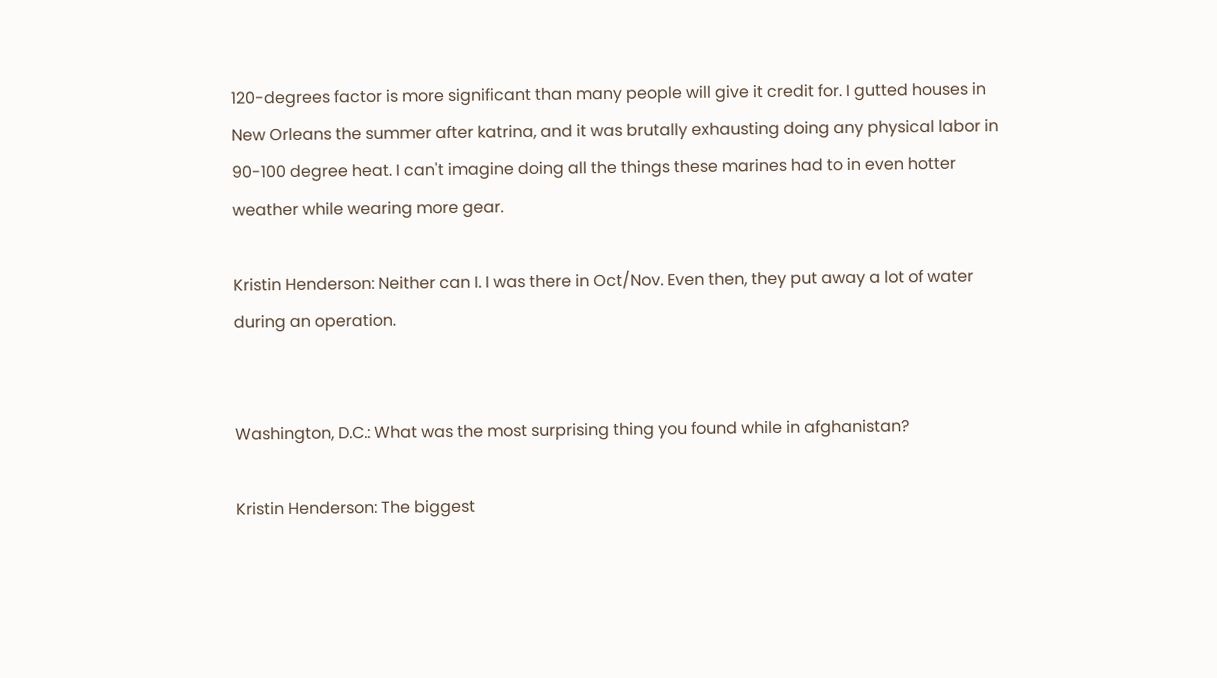120-degrees factor is more significant than many people will give it credit for. I gutted houses in New Orleans the summer after katrina, and it was brutally exhausting doing any physical labor in 90-100 degree heat. I can't imagine doing all the things these marines had to in even hotter weather while wearing more gear.

Kristin Henderson: Neither can I. I was there in Oct/Nov. Even then, they put away a lot of water during an operation.


Washington, D.C.: What was the most surprising thing you found while in afghanistan?

Kristin Henderson: The biggest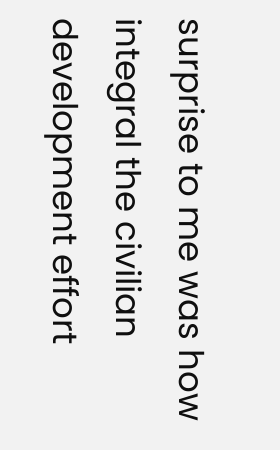surprise to me was how integral the civilian development effort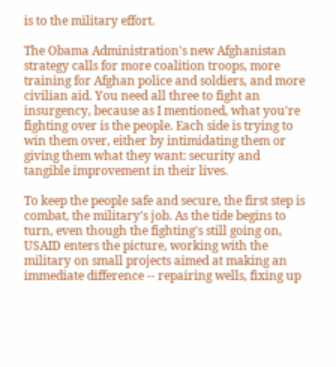is to the military effort.

The Obama Administration's new Afghanistan strategy calls for more coalition troops, more training for Afghan police and soldiers, and more civilian aid. You need all three to fight an insurgency, because as I mentioned, what you're fighting over is the people. Each side is trying to win them over, either by intimidating them or giving them what they want: security and tangible improvement in their lives.

To keep the people safe and secure, the first step is combat, the military's job. As the tide begins to turn, even though the fighting's still going on, USAID enters the picture, working with the military on small projects aimed at making an immediate difference -- repairing wells, fixing up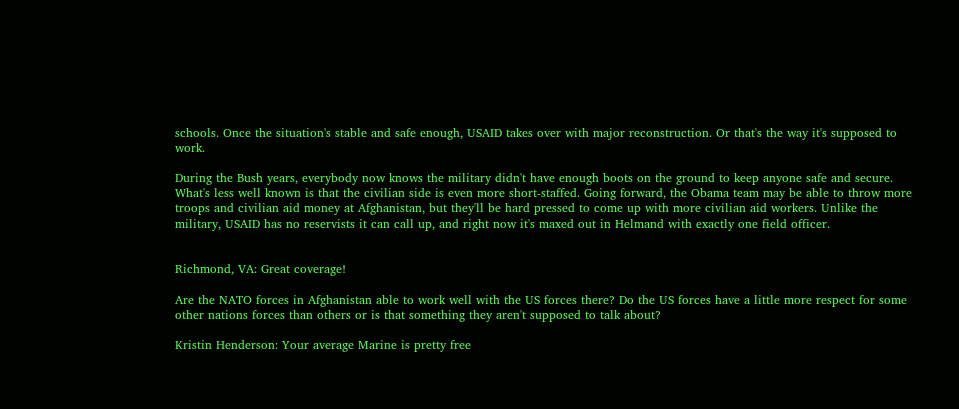schools. Once the situation's stable and safe enough, USAID takes over with major reconstruction. Or that's the way it's supposed to work.

During the Bush years, everybody now knows the military didn't have enough boots on the ground to keep anyone safe and secure. What's less well known is that the civilian side is even more short-staffed. Going forward, the Obama team may be able to throw more troops and civilian aid money at Afghanistan, but they'll be hard pressed to come up with more civilian aid workers. Unlike the military, USAID has no reservists it can call up, and right now it's maxed out in Helmand with exactly one field officer.


Richmond, VA: Great coverage!

Are the NATO forces in Afghanistan able to work well with the US forces there? Do the US forces have a little more respect for some other nations forces than others or is that something they aren't supposed to talk about?

Kristin Henderson: Your average Marine is pretty free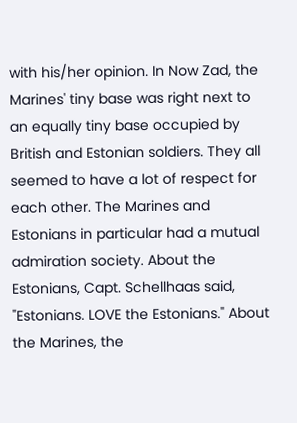with his/her opinion. In Now Zad, the Marines' tiny base was right next to an equally tiny base occupied by British and Estonian soldiers. They all seemed to have a lot of respect for each other. The Marines and Estonians in particular had a mutual admiration society. About the Estonians, Capt. Schellhaas said, "Estonians. LOVE the Estonians." About the Marines, the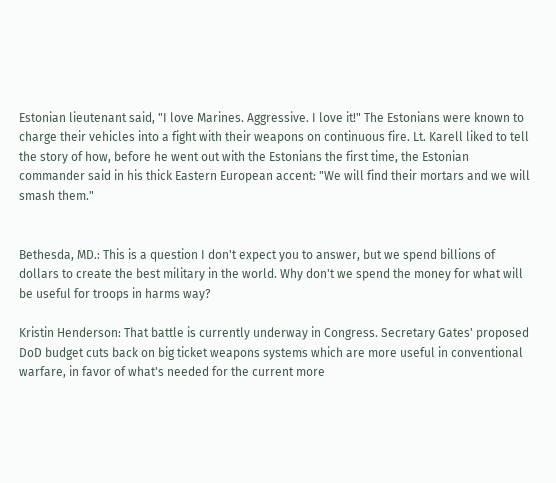Estonian lieutenant said, "I love Marines. Aggressive. I love it!" The Estonians were known to charge their vehicles into a fight with their weapons on continuous fire. Lt. Karell liked to tell the story of how, before he went out with the Estonians the first time, the Estonian commander said in his thick Eastern European accent: "We will find their mortars and we will smash them."


Bethesda, MD.: This is a question I don't expect you to answer, but we spend billions of dollars to create the best military in the world. Why don't we spend the money for what will be useful for troops in harms way?

Kristin Henderson: That battle is currently underway in Congress. Secretary Gates' proposed DoD budget cuts back on big ticket weapons systems which are more useful in conventional warfare, in favor of what's needed for the current more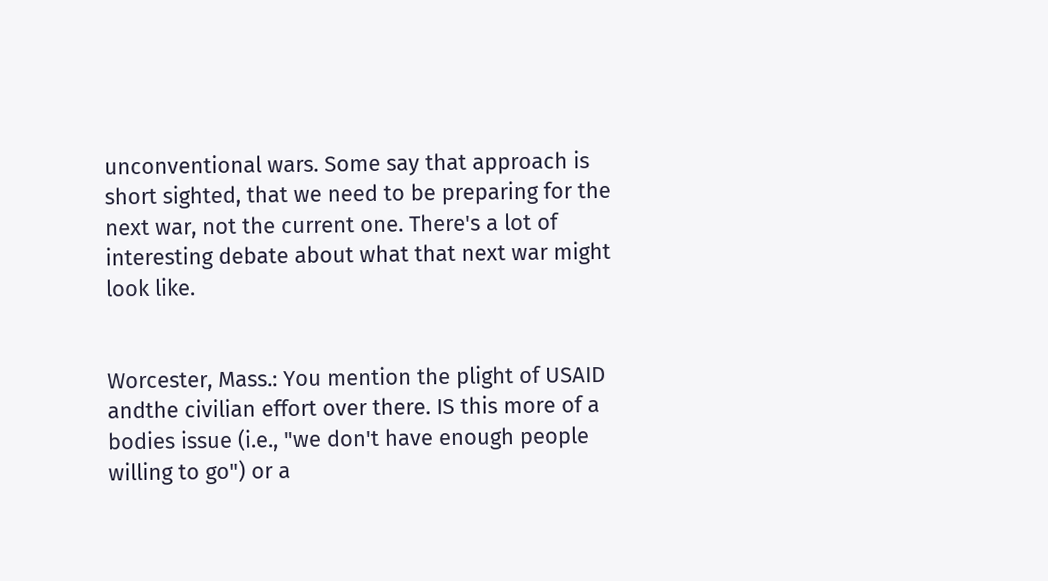unconventional wars. Some say that approach is short sighted, that we need to be preparing for the next war, not the current one. There's a lot of interesting debate about what that next war might look like.


Worcester, Mass.: You mention the plight of USAID andthe civilian effort over there. IS this more of a bodies issue (i.e., "we don't have enough people willing to go") or a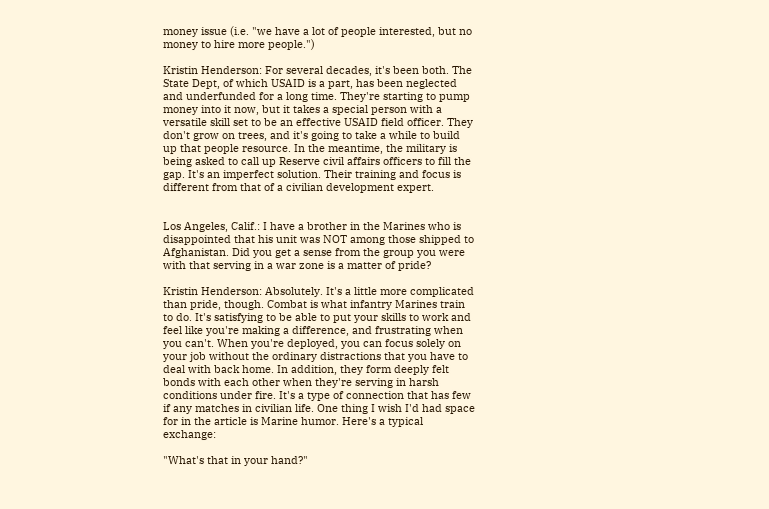money issue (i.e. "we have a lot of people interested, but no money to hire more people.")

Kristin Henderson: For several decades, it's been both. The State Dept, of which USAID is a part, has been neglected and underfunded for a long time. They're starting to pump money into it now, but it takes a special person with a versatile skill set to be an effective USAID field officer. They don't grow on trees, and it's going to take a while to build up that people resource. In the meantime, the military is being asked to call up Reserve civil affairs officers to fill the gap. It's an imperfect solution. Their training and focus is different from that of a civilian development expert.


Los Angeles, Calif.: I have a brother in the Marines who is disappointed that his unit was NOT among those shipped to Afghanistan. Did you get a sense from the group you were with that serving in a war zone is a matter of pride?

Kristin Henderson: Absolutely. It's a little more complicated than pride, though. Combat is what infantry Marines train to do. It's satisfying to be able to put your skills to work and feel like you're making a difference, and frustrating when you can't. When you're deployed, you can focus solely on your job without the ordinary distractions that you have to deal with back home. In addition, they form deeply felt bonds with each other when they're serving in harsh conditions under fire. It's a type of connection that has few if any matches in civilian life. One thing I wish I'd had space for in the article is Marine humor. Here's a typical exchange:

"What's that in your hand?"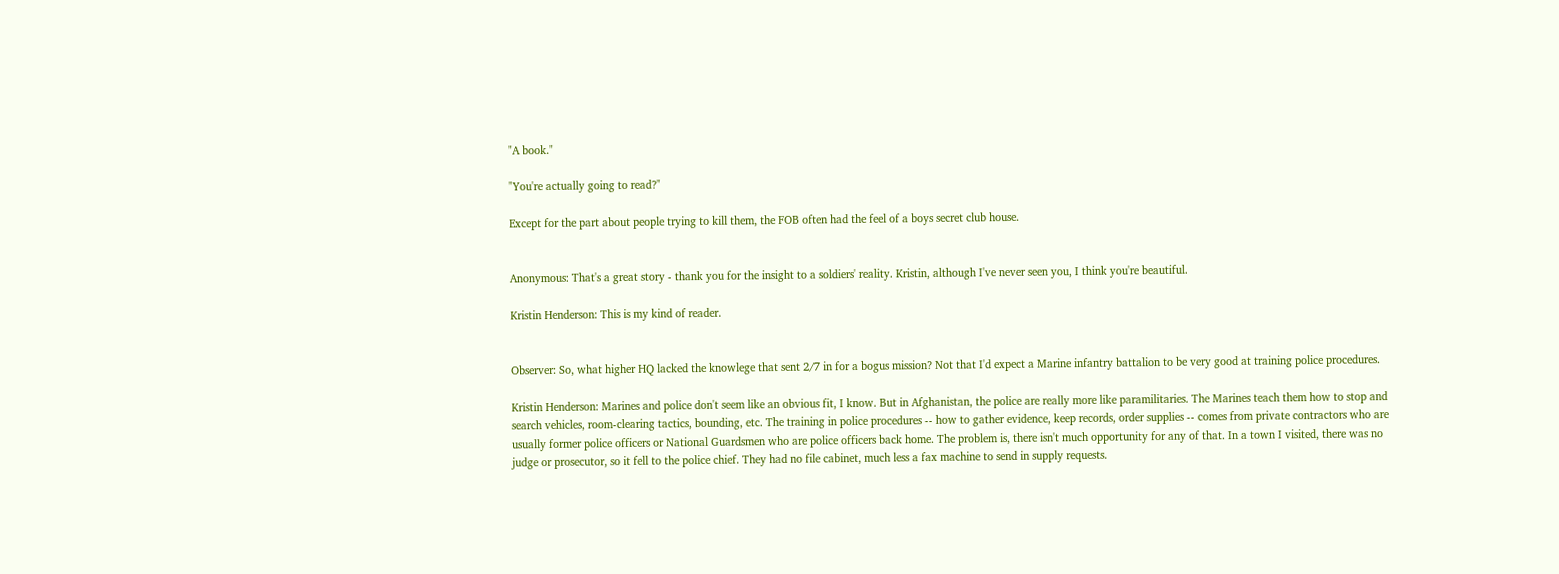"A book."

"You're actually going to read?"

Except for the part about people trying to kill them, the FOB often had the feel of a boys secret club house.


Anonymous: That's a great story - thank you for the insight to a soldiers' reality. Kristin, although I've never seen you, I think you're beautiful.

Kristin Henderson: This is my kind of reader.


Observer: So, what higher HQ lacked the knowlege that sent 2/7 in for a bogus mission? Not that I'd expect a Marine infantry battalion to be very good at training police procedures.

Kristin Henderson: Marines and police don't seem like an obvious fit, I know. But in Afghanistan, the police are really more like paramilitaries. The Marines teach them how to stop and search vehicles, room-clearing tactics, bounding, etc. The training in police procedures -- how to gather evidence, keep records, order supplies -- comes from private contractors who are usually former police officers or National Guardsmen who are police officers back home. The problem is, there isn't much opportunity for any of that. In a town I visited, there was no judge or prosecutor, so it fell to the police chief. They had no file cabinet, much less a fax machine to send in supply requests.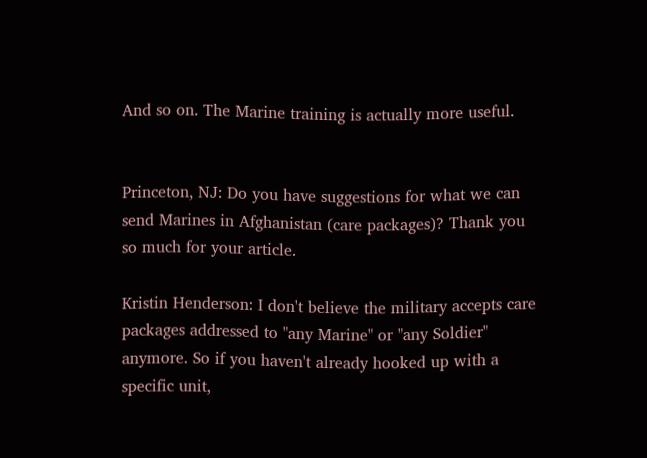And so on. The Marine training is actually more useful.


Princeton, NJ: Do you have suggestions for what we can send Marines in Afghanistan (care packages)? Thank you so much for your article.

Kristin Henderson: I don't believe the military accepts care packages addressed to "any Marine" or "any Soldier" anymore. So if you haven't already hooked up with a specific unit,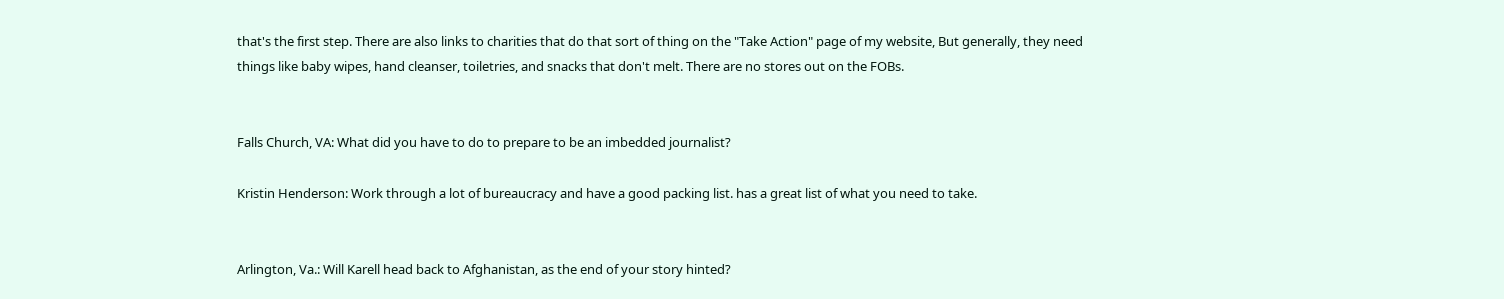that's the first step. There are also links to charities that do that sort of thing on the "Take Action" page of my website, But generally, they need things like baby wipes, hand cleanser, toiletries, and snacks that don't melt. There are no stores out on the FOBs.


Falls Church, VA: What did you have to do to prepare to be an imbedded journalist?

Kristin Henderson: Work through a lot of bureaucracy and have a good packing list. has a great list of what you need to take.


Arlington, Va.: Will Karell head back to Afghanistan, as the end of your story hinted?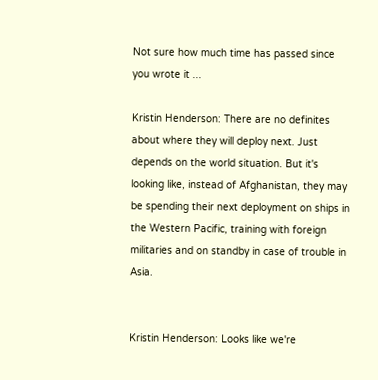Not sure how much time has passed since you wrote it ...

Kristin Henderson: There are no definites about where they will deploy next. Just depends on the world situation. But it's looking like, instead of Afghanistan, they may be spending their next deployment on ships in the Western Pacific, training with foreign militaries and on standby in case of trouble in Asia.


Kristin Henderson: Looks like we're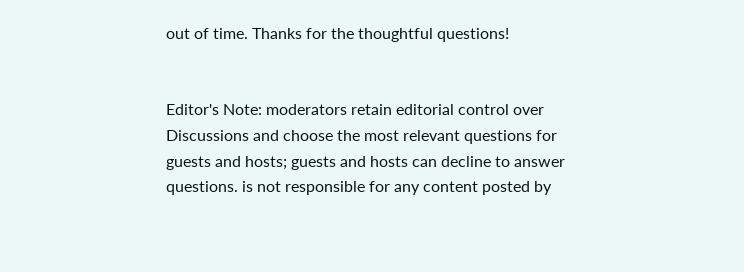out of time. Thanks for the thoughtful questions!


Editor's Note: moderators retain editorial control over Discussions and choose the most relevant questions for guests and hosts; guests and hosts can decline to answer questions. is not responsible for any content posted by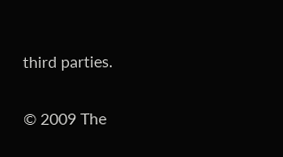third parties.

© 2009 The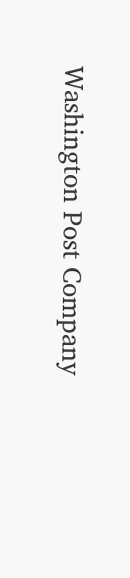Washington Post Company